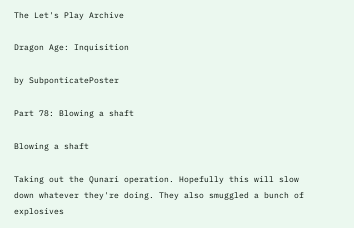The Let's Play Archive

Dragon Age: Inquisition

by SubponticatePoster

Part 78: Blowing a shaft

Blowing a shaft

Taking out the Qunari operation. Hopefully this will slow down whatever they're doing. They also smuggled a bunch of explosives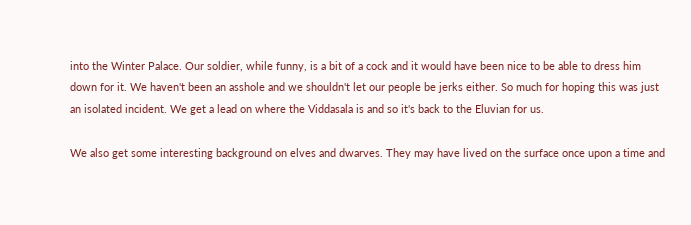into the Winter Palace. Our soldier, while funny, is a bit of a cock and it would have been nice to be able to dress him down for it. We haven't been an asshole and we shouldn't let our people be jerks either. So much for hoping this was just an isolated incident. We get a lead on where the Viddasala is and so it's back to the Eluvian for us.

We also get some interesting background on elves and dwarves. They may have lived on the surface once upon a time and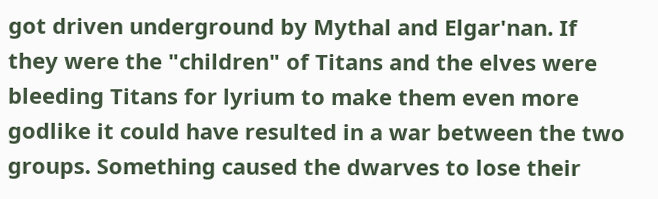got driven underground by Mythal and Elgar'nan. If they were the "children" of Titans and the elves were bleeding Titans for lyrium to make them even more godlike it could have resulted in a war between the two groups. Something caused the dwarves to lose their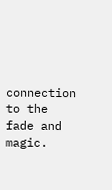connection to the fade and magic.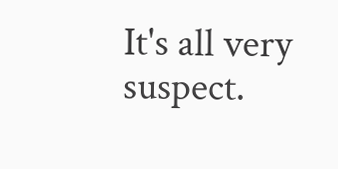It's all very suspect.